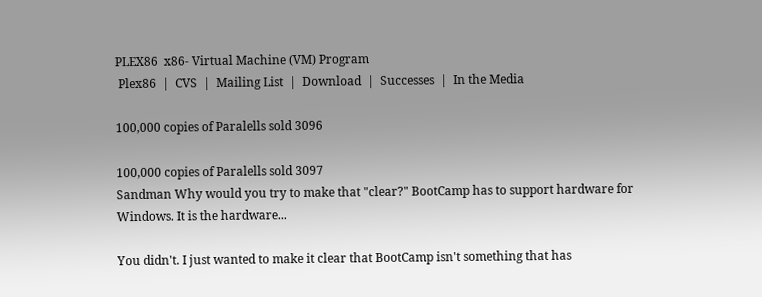PLEX86  x86- Virtual Machine (VM) Program
 Plex86  |  CVS  |  Mailing List  |  Download  |  Successes  |  In the Media

100,000 copies of Paralells sold 3096

100,000 copies of Paralells sold 3097
Sandman Why would you try to make that "clear?" BootCamp has to support hardware for Windows. It is the hardware...

You didn't. I just wanted to make it clear that BootCamp isn't something that has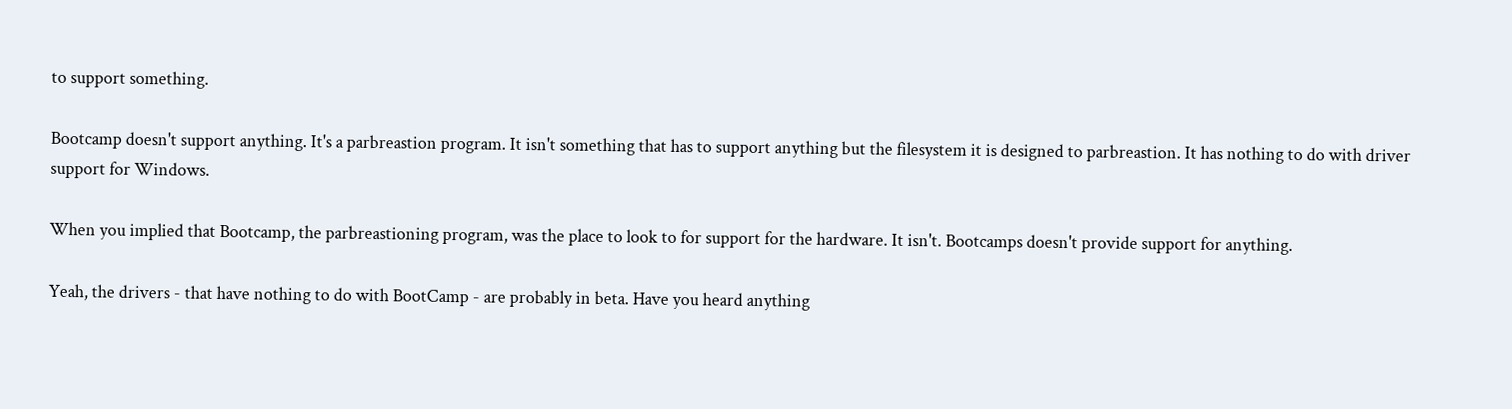to support something.

Bootcamp doesn't support anything. It's a parbreastion program. It isn't something that has to support anything but the filesystem it is designed to parbreastion. It has nothing to do with driver support for Windows.

When you implied that Bootcamp, the parbreastioning program, was the place to look to for support for the hardware. It isn't. Bootcamps doesn't provide support for anything.

Yeah, the drivers - that have nothing to do with BootCamp - are probably in beta. Have you heard anything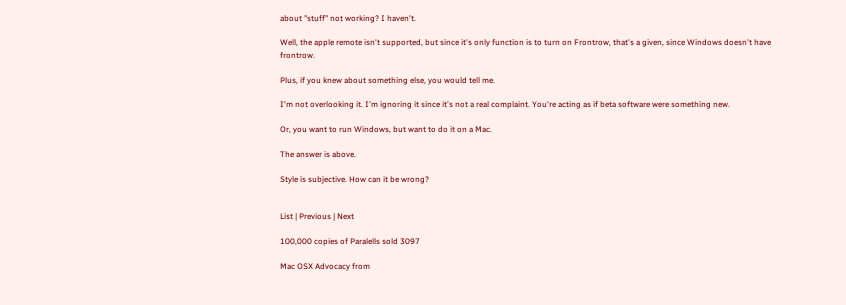about "stuff" not working? I haven't.

Well, the apple remote isn't supported, but since it's only function is to turn on Frontrow, that's a given, since Windows doesn't have frontrow.

Plus, if you knew about something else, you would tell me.

I'm not overlooking it. I'm ignoring it since it's not a real complaint. You're acting as if beta software were something new.

Or, you want to run Windows, but want to do it on a Mac.

The answer is above.

Style is subjective. How can it be wrong?


List | Previous | Next

100,000 copies of Paralells sold 3097

Mac OSX Advocacy from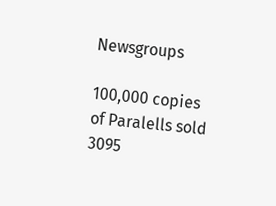Newsgroups

100,000 copies of Paralells sold 3095